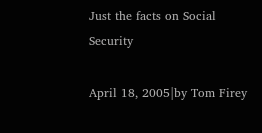Just the facts on Social Security

April 18, 2005|by Tom Firey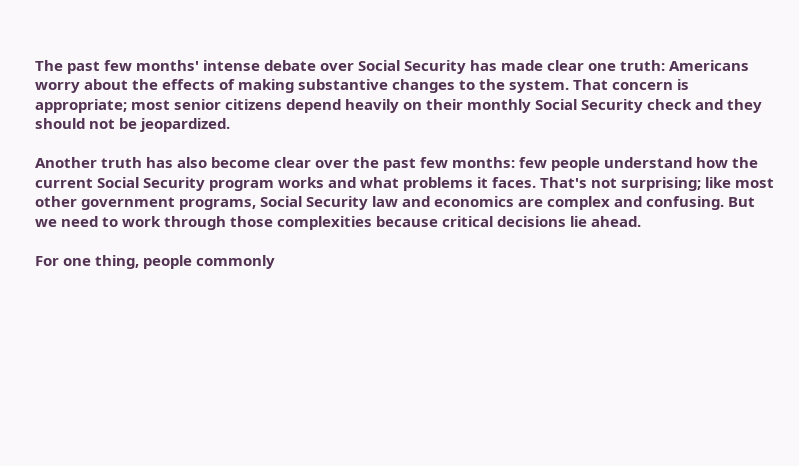The past few months' intense debate over Social Security has made clear one truth: Americans worry about the effects of making substantive changes to the system. That concern is appropriate; most senior citizens depend heavily on their monthly Social Security check and they should not be jeopardized.

Another truth has also become clear over the past few months: few people understand how the current Social Security program works and what problems it faces. That's not surprising; like most other government programs, Social Security law and economics are complex and confusing. But we need to work through those complexities because critical decisions lie ahead.

For one thing, people commonly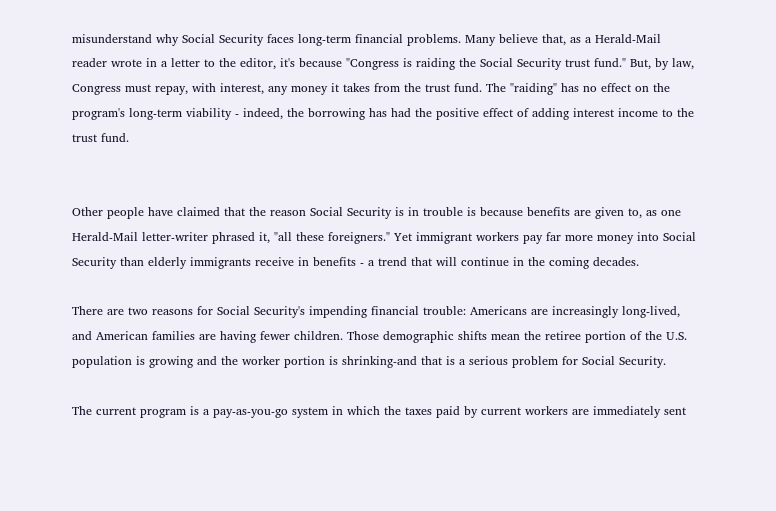misunderstand why Social Security faces long-term financial problems. Many believe that, as a Herald-Mail reader wrote in a letter to the editor, it's because "Congress is raiding the Social Security trust fund." But, by law, Congress must repay, with interest, any money it takes from the trust fund. The "raiding" has no effect on the program's long-term viability - indeed, the borrowing has had the positive effect of adding interest income to the trust fund.


Other people have claimed that the reason Social Security is in trouble is because benefits are given to, as one Herald-Mail letter-writer phrased it, "all these foreigners." Yet immigrant workers pay far more money into Social Security than elderly immigrants receive in benefits - a trend that will continue in the coming decades.

There are two reasons for Social Security's impending financial trouble: Americans are increasingly long-lived, and American families are having fewer children. Those demographic shifts mean the retiree portion of the U.S. population is growing and the worker portion is shrinking-and that is a serious problem for Social Security.

The current program is a pay-as-you-go system in which the taxes paid by current workers are immediately sent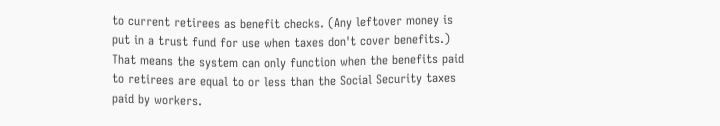to current retirees as benefit checks. (Any leftover money is put in a trust fund for use when taxes don't cover benefits.) That means the system can only function when the benefits paid to retirees are equal to or less than the Social Security taxes paid by workers.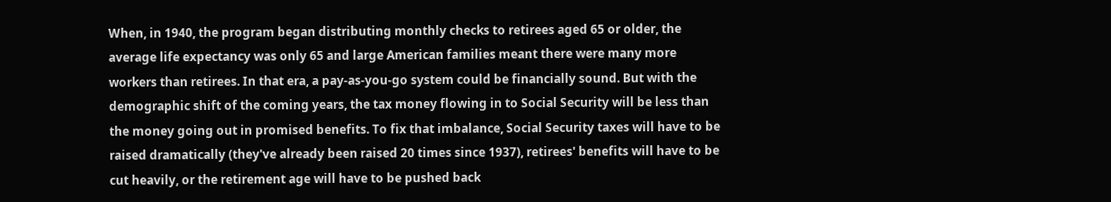When, in 1940, the program began distributing monthly checks to retirees aged 65 or older, the average life expectancy was only 65 and large American families meant there were many more workers than retirees. In that era, a pay-as-you-go system could be financially sound. But with the demographic shift of the coming years, the tax money flowing in to Social Security will be less than the money going out in promised benefits. To fix that imbalance, Social Security taxes will have to be raised dramatically (they've already been raised 20 times since 1937), retirees' benefits will have to be cut heavily, or the retirement age will have to be pushed back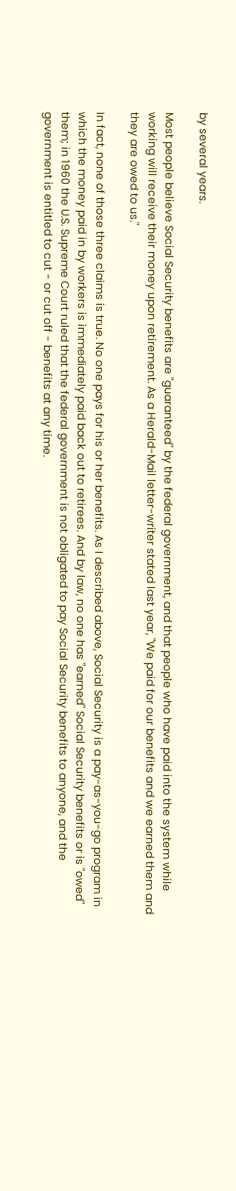by several years.

Most people believe Social Security benefits are "guaranteed" by the federal government, and that people who have paid into the system while working will receive their money upon retirement. As a Herald-Mail letter-writer stated last year, "We paid for our benefits and we earned them and they are owed to us."

In fact, none of those three claims is true. No one pays for his or her benefits. As I described above, Social Security is a pay-as-you-go program in which the money paid in by workers is immediately paid back out to retirees. And by law, no one has "earned" Social Security benefits or is "owed" them; in 1960 the U.S. Supreme Court ruled that the federal government is not obligated to pay Social Security benefits to anyone, and the government is entitled to cut - or cut off - benefits at any time.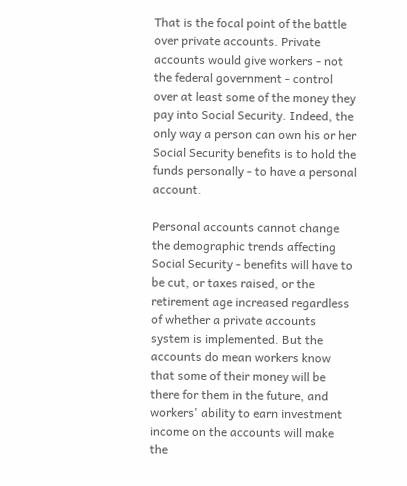That is the focal point of the battle over private accounts. Private accounts would give workers - not the federal government - control over at least some of the money they pay into Social Security. Indeed, the only way a person can own his or her Social Security benefits is to hold the funds personally - to have a personal account.

Personal accounts cannot change the demographic trends affecting Social Security - benefits will have to be cut, or taxes raised, or the retirement age increased regardless of whether a private accounts system is implemented. But the accounts do mean workers know that some of their money will be there for them in the future, and workers' ability to earn investment income on the accounts will make the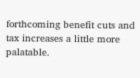forthcoming benefit cuts and tax increases a little more palatable.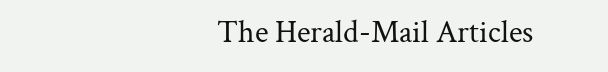The Herald-Mail Articles